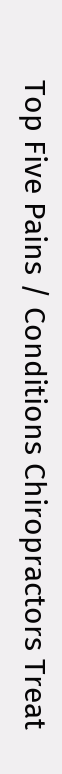Top Five Pains / Conditions Chiropractors Treat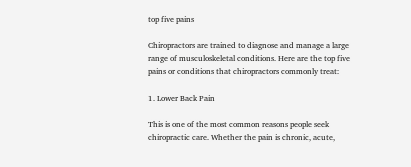top five pains

Chiropractors are trained to diagnose and manage a large range of musculoskeletal conditions. Here are the top five pains or conditions that chiropractors commonly treat:

1. Lower Back Pain

This is one of the most common reasons people seek chiropractic care. Whether the pain is chronic, acute,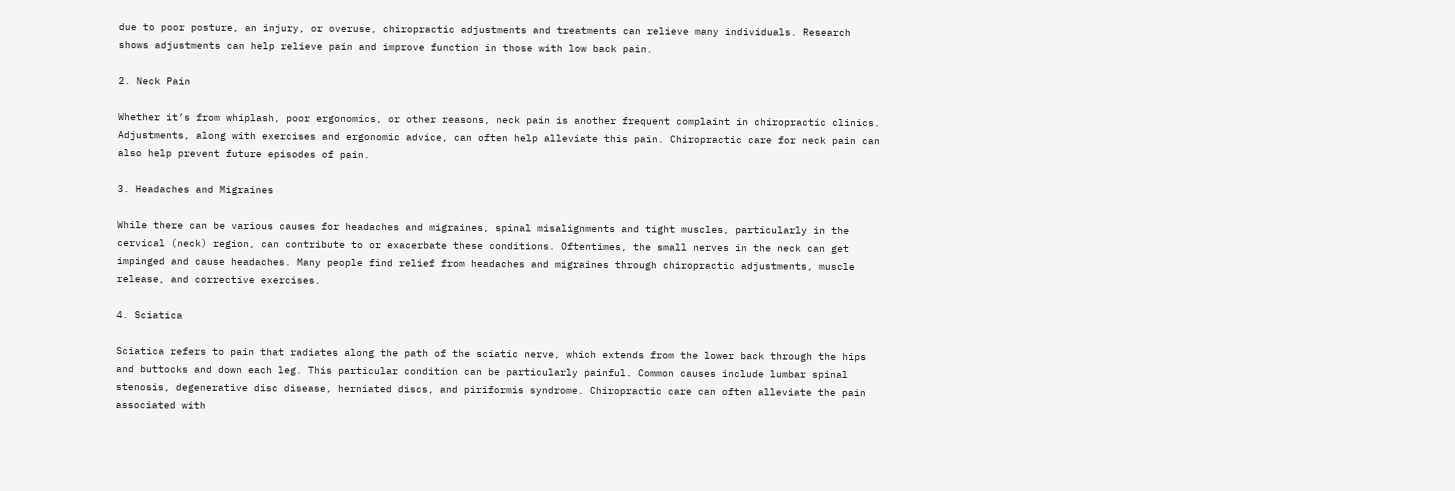due to poor posture, an injury, or overuse, chiropractic adjustments and treatments can relieve many individuals. Research shows adjustments can help relieve pain and improve function in those with low back pain.

2. Neck Pain

Whether it’s from whiplash, poor ergonomics, or other reasons, neck pain is another frequent complaint in chiropractic clinics. Adjustments, along with exercises and ergonomic advice, can often help alleviate this pain. Chiropractic care for neck pain can also help prevent future episodes of pain.

3. Headaches and Migraines

While there can be various causes for headaches and migraines, spinal misalignments and tight muscles, particularly in the cervical (neck) region, can contribute to or exacerbate these conditions. Oftentimes, the small nerves in the neck can get impinged and cause headaches. Many people find relief from headaches and migraines through chiropractic adjustments, muscle release, and corrective exercises.

4. Sciatica

Sciatica refers to pain that radiates along the path of the sciatic nerve, which extends from the lower back through the hips and buttocks and down each leg. This particular condition can be particularly painful. Common causes include lumbar spinal stenosis, degenerative disc disease, herniated discs, and piriformis syndrome. Chiropractic care can often alleviate the pain associated with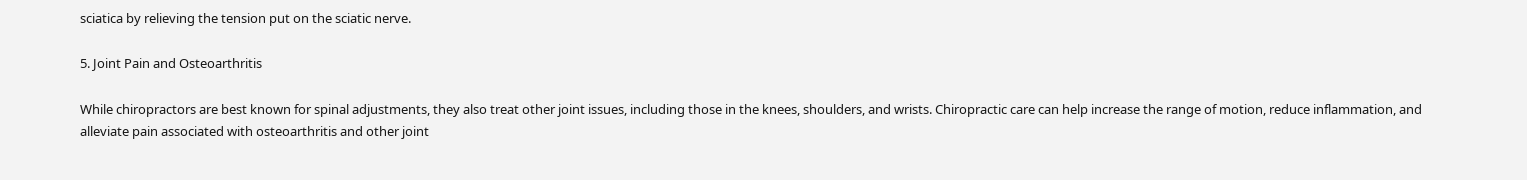sciatica by relieving the tension put on the sciatic nerve.

5. Joint Pain and Osteoarthritis

While chiropractors are best known for spinal adjustments, they also treat other joint issues, including those in the knees, shoulders, and wrists. Chiropractic care can help increase the range of motion, reduce inflammation, and alleviate pain associated with osteoarthritis and other joint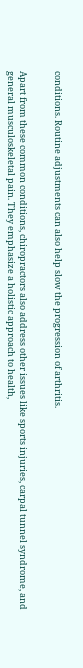conditions. Routine adjustments can also help slow the progression of arthritis.


Apart from these common conditions, chiropractors also address other issues like sports injuries, carpal tunnel syndrome, and general musculoskeletal pain. They emphasize a holistic approach to health,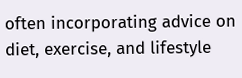often incorporating advice on diet, exercise, and lifestyle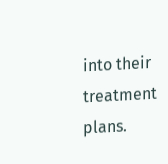into their treatment plans.